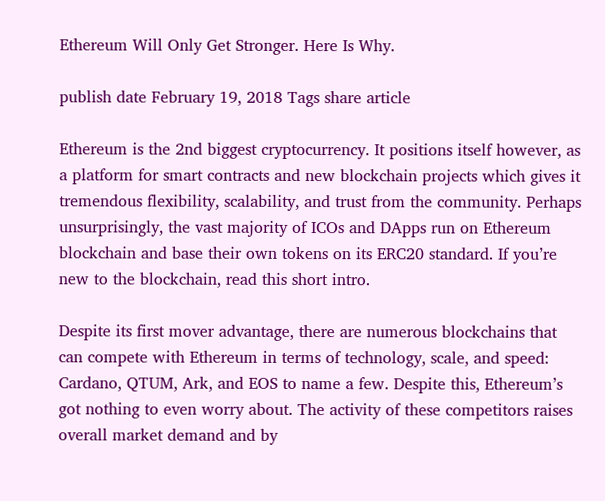Ethereum Will Only Get Stronger. Here Is Why.

publish date February 19, 2018 Tags share article

Ethereum is the 2nd biggest cryptocurrency. It positions itself however, as a platform for smart contracts and new blockchain projects which gives it tremendous flexibility, scalability, and trust from the community. Perhaps unsurprisingly, the vast majority of ICOs and DApps run on Ethereum blockchain and base their own tokens on its ERC20 standard. If you’re new to the blockchain, read this short intro.

Despite its first mover advantage, there are numerous blockchains that can compete with Ethereum in terms of technology, scale, and speed: Cardano, QTUM, Ark, and EOS to name a few. Despite this, Ethereum’s got nothing to even worry about. The activity of these competitors raises overall market demand and by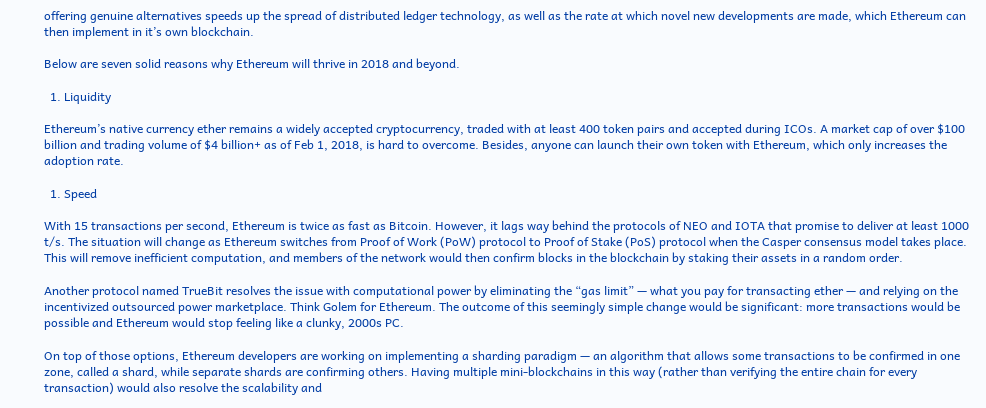offering genuine alternatives speeds up the spread of distributed ledger technology, as well as the rate at which novel new developments are made, which Ethereum can then implement in it’s own blockchain.

Below are seven solid reasons why Ethereum will thrive in 2018 and beyond.

  1. Liquidity

Ethereum’s native currency ether remains a widely accepted cryptocurrency, traded with at least 400 token pairs and accepted during ICOs. A market cap of over $100 billion and trading volume of $4 billion+ as of Feb 1, 2018, is hard to overcome. Besides, anyone can launch their own token with Ethereum, which only increases the adoption rate.

  1. Speed

With 15 transactions per second, Ethereum is twice as fast as Bitcoin. However, it lags way behind the protocols of NEO and IOTA that promise to deliver at least 1000 t/s. The situation will change as Ethereum switches from Proof of Work (PoW) protocol to Proof of Stake (PoS) protocol when the Casper consensus model takes place. This will remove inefficient computation, and members of the network would then confirm blocks in the blockchain by staking their assets in a random order.

Another protocol named TrueBit resolves the issue with computational power by eliminating the “gas limit” — what you pay for transacting ether — and relying on the incentivized outsourced power marketplace. Think Golem for Ethereum. The outcome of this seemingly simple change would be significant: more transactions would be possible and Ethereum would stop feeling like a clunky, 2000s PC.

On top of those options, Ethereum developers are working on implementing a sharding paradigm — an algorithm that allows some transactions to be confirmed in one zone, called a shard, while separate shards are confirming others. Having multiple mini-blockchains in this way (rather than verifying the entire chain for every transaction) would also resolve the scalability and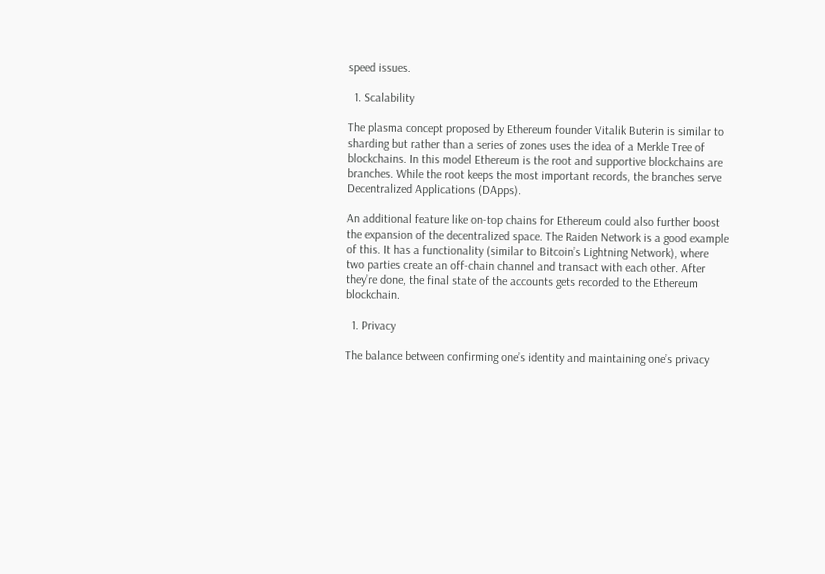speed issues.

  1. Scalability

The plasma concept proposed by Ethereum founder Vitalik Buterin is similar to sharding but rather than a series of zones uses the idea of a Merkle Tree of blockchains. In this model Ethereum is the root and supportive blockchains are branches. While the root keeps the most important records, the branches serve Decentralized Applications (DApps).

An additional feature like on-top chains for Ethereum could also further boost the expansion of the decentralized space. The Raiden Network is a good example of this. It has a functionality (similar to Bitcoin’s Lightning Network), where two parties create an off-chain channel and transact with each other. After they’re done, the final state of the accounts gets recorded to the Ethereum blockchain.

  1. Privacy

The balance between confirming one’s identity and maintaining one’s privacy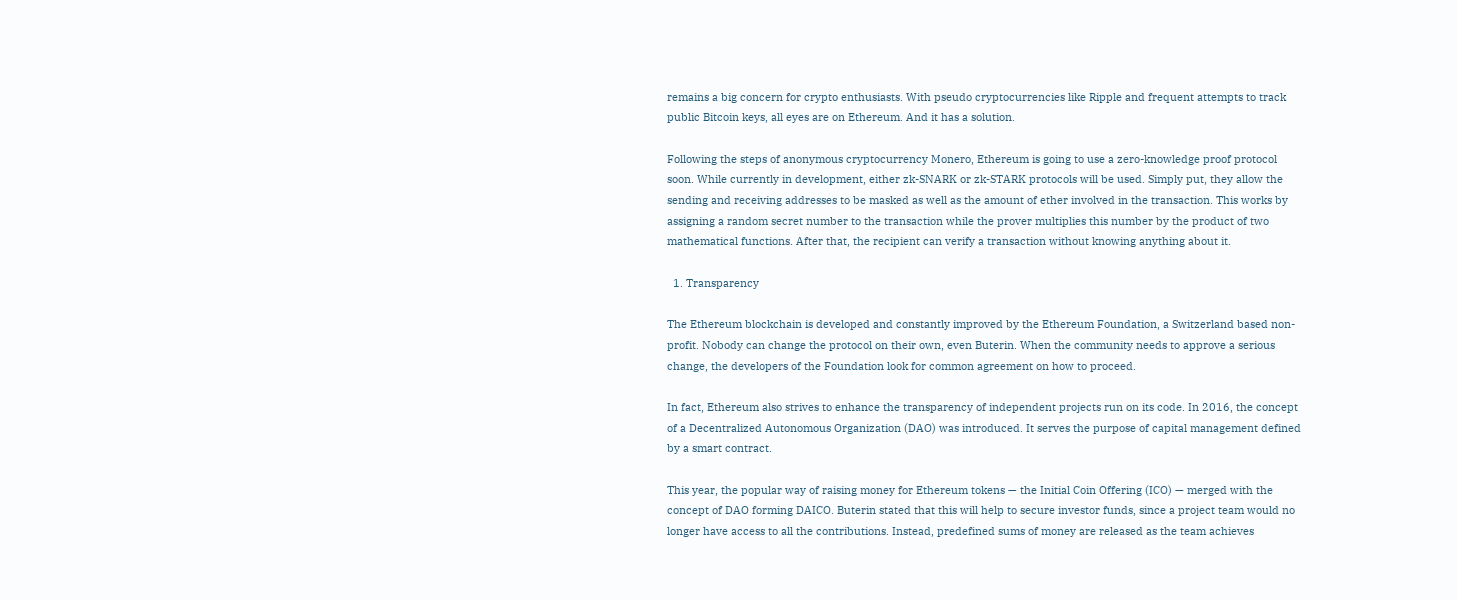remains a big concern for crypto enthusiasts. With pseudo cryptocurrencies like Ripple and frequent attempts to track public Bitcoin keys, all eyes are on Ethereum. And it has a solution.

Following the steps of anonymous cryptocurrency Monero, Ethereum is going to use a zero-knowledge proof protocol soon. While currently in development, either zk-SNARK or zk-STARK protocols will be used. Simply put, they allow the sending and receiving addresses to be masked as well as the amount of ether involved in the transaction. This works by assigning a random secret number to the transaction while the prover multiplies this number by the product of two mathematical functions. After that, the recipient can verify a transaction without knowing anything about it.

  1. Transparency

The Ethereum blockchain is developed and constantly improved by the Ethereum Foundation, a Switzerland based non-profit. Nobody can change the protocol on their own, even Buterin. When the community needs to approve a serious change, the developers of the Foundation look for common agreement on how to proceed.

In fact, Ethereum also strives to enhance the transparency of independent projects run on its code. In 2016, the concept of a Decentralized Autonomous Organization (DAO) was introduced. It serves the purpose of capital management defined by a smart contract.

This year, the popular way of raising money for Ethereum tokens — the Initial Coin Offering (ICO) — merged with the concept of DAO forming DAICO. Buterin stated that this will help to secure investor funds, since a project team would no longer have access to all the contributions. Instead, predefined sums of money are released as the team achieves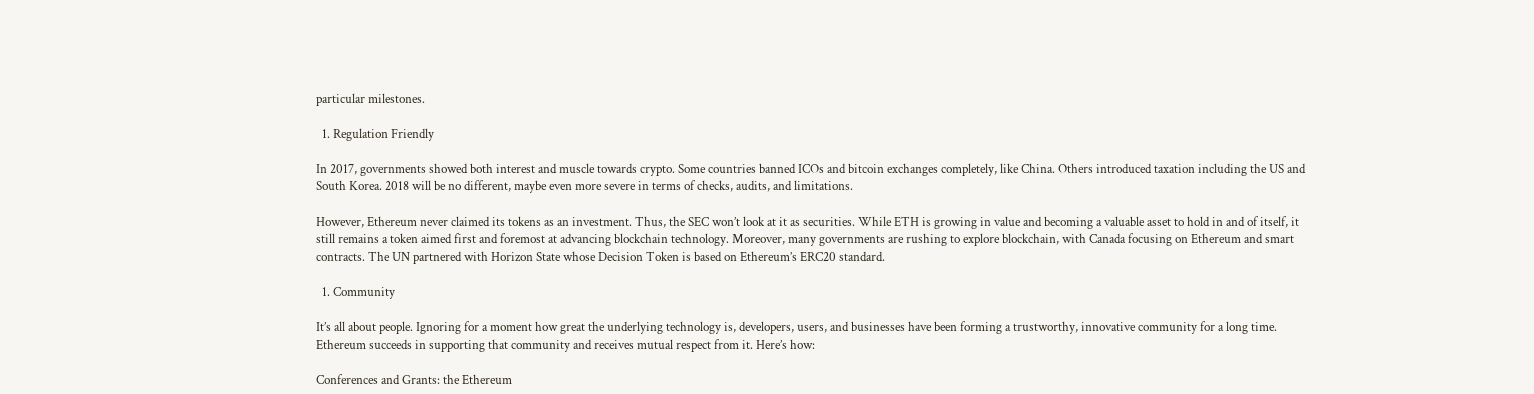particular milestones.

  1. Regulation Friendly

In 2017, governments showed both interest and muscle towards crypto. Some countries banned ICOs and bitcoin exchanges completely, like China. Others introduced taxation including the US and South Korea. 2018 will be no different, maybe even more severe in terms of checks, audits, and limitations.

However, Ethereum never claimed its tokens as an investment. Thus, the SEC won’t look at it as securities. While ETH is growing in value and becoming a valuable asset to hold in and of itself, it still remains a token aimed first and foremost at advancing blockchain technology. Moreover, many governments are rushing to explore blockchain, with Canada focusing on Ethereum and smart contracts. The UN partnered with Horizon State whose Decision Token is based on Ethereum’s ERC20 standard.

  1. Community

It’s all about people. Ignoring for a moment how great the underlying technology is, developers, users, and businesses have been forming a trustworthy, innovative community for a long time. Ethereum succeeds in supporting that community and receives mutual respect from it. Here’s how:

Conferences and Grants: the Ethereum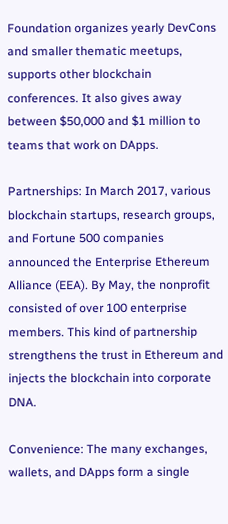Foundation organizes yearly DevCons and smaller thematic meetups, supports other blockchain conferences. It also gives away between $50,000 and $1 million to teams that work on DApps.

Partnerships: In March 2017, various blockchain startups, research groups, and Fortune 500 companies announced the Enterprise Ethereum Alliance (EEA). By May, the nonprofit consisted of over 100 enterprise members. This kind of partnership strengthens the trust in Ethereum and injects the blockchain into corporate DNA.

Convenience: The many exchanges, wallets, and DApps form a single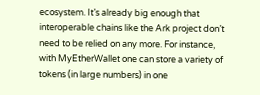ecosystem. It’s already big enough that interoperable chains like the Ark project don’t need to be relied on any more. For instance, with MyEtherWallet one can store a variety of tokens (in large numbers) in one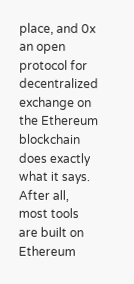place, and 0x an open protocol for decentralized exchange on the Ethereum blockchain does exactly what it says. After all, most tools are built on Ethereum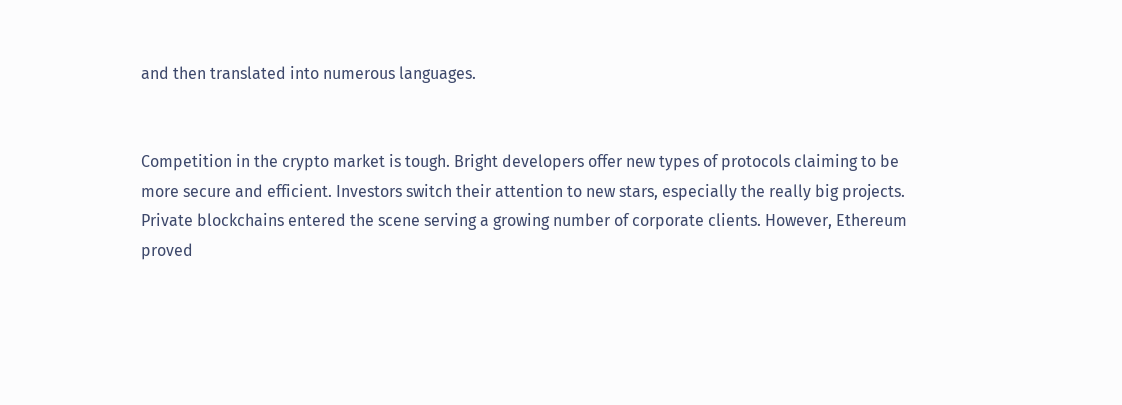and then translated into numerous languages.


Competition in the crypto market is tough. Bright developers offer new types of protocols claiming to be more secure and efficient. Investors switch their attention to new stars, especially the really big projects. Private blockchains entered the scene serving a growing number of corporate clients. However, Ethereum proved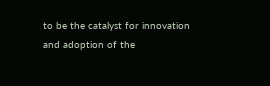to be the catalyst for innovation and adoption of the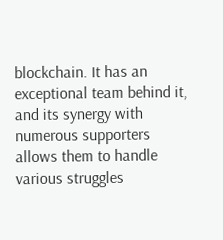blockchain. It has an exceptional team behind it, and its synergy with numerous supporters allows them to handle various struggles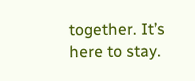together. It’s here to stay.